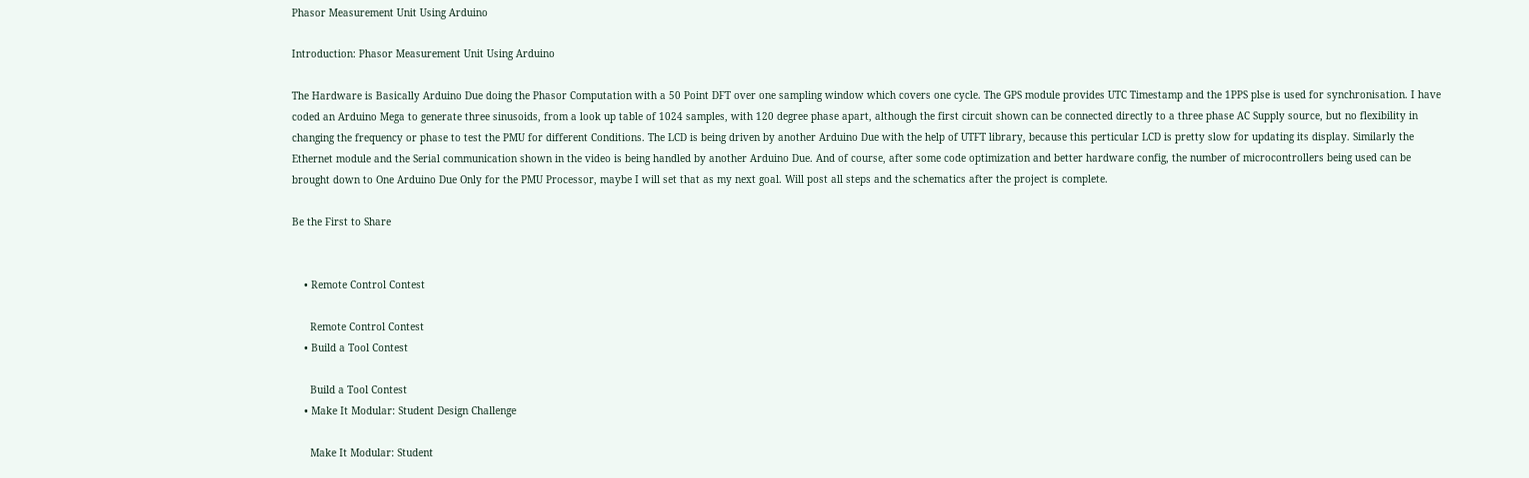Phasor Measurement Unit Using Arduino

Introduction: Phasor Measurement Unit Using Arduino

The Hardware is Basically Arduino Due doing the Phasor Computation with a 50 Point DFT over one sampling window which covers one cycle. The GPS module provides UTC Timestamp and the 1PPS plse is used for synchronisation. I have coded an Arduino Mega to generate three sinusoids, from a look up table of 1024 samples, with 120 degree phase apart, although the first circuit shown can be connected directly to a three phase AC Supply source, but no flexibility in changing the frequency or phase to test the PMU for different Conditions. The LCD is being driven by another Arduino Due with the help of UTFT library, because this perticular LCD is pretty slow for updating its display. Similarly the Ethernet module and the Serial communication shown in the video is being handled by another Arduino Due. And of course, after some code optimization and better hardware config, the number of microcontrollers being used can be brought down to One Arduino Due Only for the PMU Processor, maybe I will set that as my next goal. Will post all steps and the schematics after the project is complete.

Be the First to Share


    • Remote Control Contest

      Remote Control Contest
    • Build a Tool Contest

      Build a Tool Contest
    • Make It Modular: Student Design Challenge

      Make It Modular: Student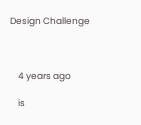Design Challenge



    4 years ago

    is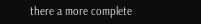there a more complete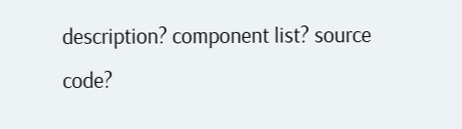description? component list? source code?